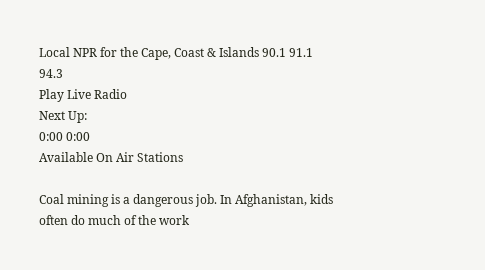Local NPR for the Cape, Coast & Islands 90.1 91.1 94.3
Play Live Radio
Next Up:
0:00 0:00
Available On Air Stations

Coal mining is a dangerous job. In Afghanistan, kids often do much of the work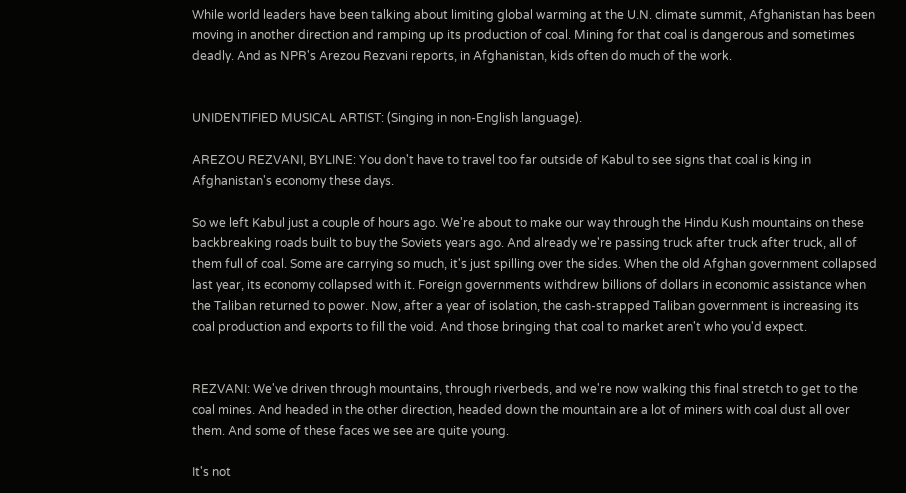While world leaders have been talking about limiting global warming at the U.N. climate summit, Afghanistan has been moving in another direction and ramping up its production of coal. Mining for that coal is dangerous and sometimes deadly. And as NPR's Arezou Rezvani reports, in Afghanistan, kids often do much of the work.


UNIDENTIFIED MUSICAL ARTIST: (Singing in non-English language).

AREZOU REZVANI, BYLINE: You don't have to travel too far outside of Kabul to see signs that coal is king in Afghanistan's economy these days.

So we left Kabul just a couple of hours ago. We're about to make our way through the Hindu Kush mountains on these backbreaking roads built to buy the Soviets years ago. And already we're passing truck after truck after truck, all of them full of coal. Some are carrying so much, it's just spilling over the sides. When the old Afghan government collapsed last year, its economy collapsed with it. Foreign governments withdrew billions of dollars in economic assistance when the Taliban returned to power. Now, after a year of isolation, the cash-strapped Taliban government is increasing its coal production and exports to fill the void. And those bringing that coal to market aren't who you'd expect.


REZVANI: We've driven through mountains, through riverbeds, and we're now walking this final stretch to get to the coal mines. And headed in the other direction, headed down the mountain are a lot of miners with coal dust all over them. And some of these faces we see are quite young.

It's not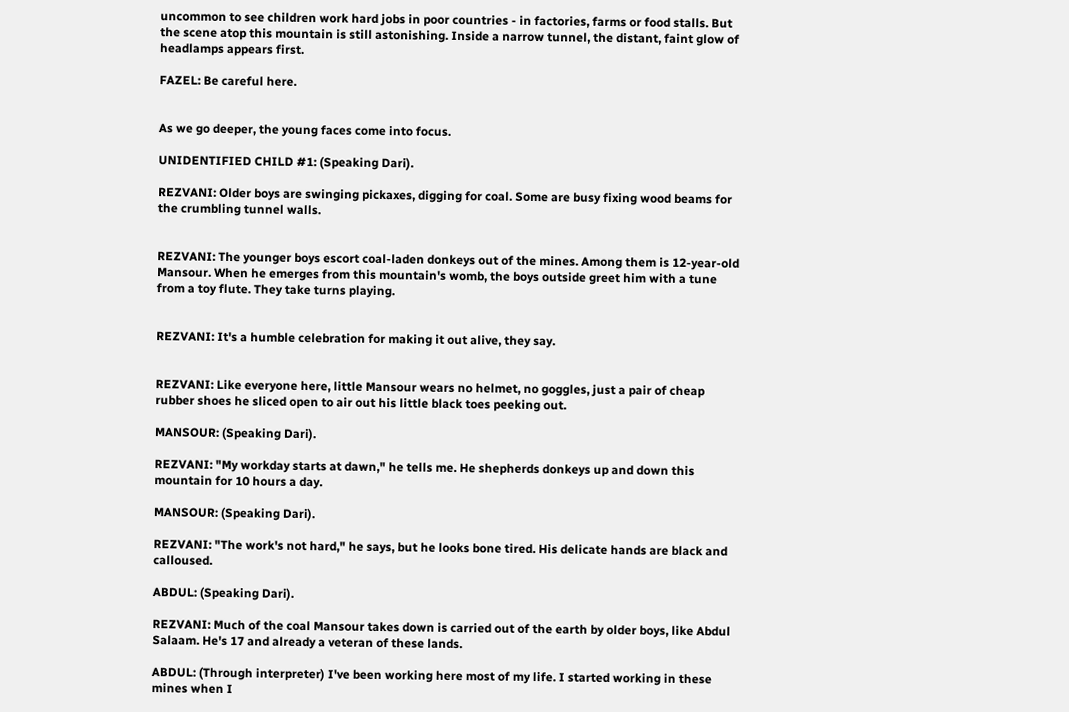uncommon to see children work hard jobs in poor countries - in factories, farms or food stalls. But the scene atop this mountain is still astonishing. Inside a narrow tunnel, the distant, faint glow of headlamps appears first.

FAZEL: Be careful here.


As we go deeper, the young faces come into focus.

UNIDENTIFIED CHILD #1: (Speaking Dari).

REZVANI: Older boys are swinging pickaxes, digging for coal. Some are busy fixing wood beams for the crumbling tunnel walls.


REZVANI: The younger boys escort coal-laden donkeys out of the mines. Among them is 12-year-old Mansour. When he emerges from this mountain's womb, the boys outside greet him with a tune from a toy flute. They take turns playing.


REZVANI: It's a humble celebration for making it out alive, they say.


REZVANI: Like everyone here, little Mansour wears no helmet, no goggles, just a pair of cheap rubber shoes he sliced open to air out his little black toes peeking out.

MANSOUR: (Speaking Dari).

REZVANI: "My workday starts at dawn," he tells me. He shepherds donkeys up and down this mountain for 10 hours a day.

MANSOUR: (Speaking Dari).

REZVANI: "The work's not hard," he says, but he looks bone tired. His delicate hands are black and calloused.

ABDUL: (Speaking Dari).

REZVANI: Much of the coal Mansour takes down is carried out of the earth by older boys, like Abdul Salaam. He's 17 and already a veteran of these lands.

ABDUL: (Through interpreter) I've been working here most of my life. I started working in these mines when I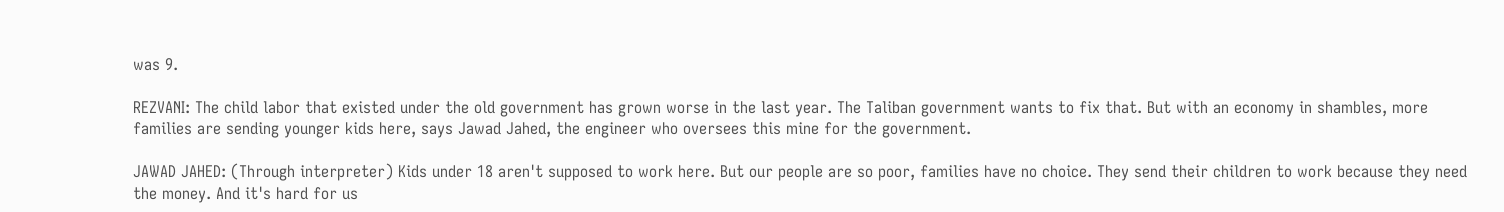was 9.

REZVANI: The child labor that existed under the old government has grown worse in the last year. The Taliban government wants to fix that. But with an economy in shambles, more families are sending younger kids here, says Jawad Jahed, the engineer who oversees this mine for the government.

JAWAD JAHED: (Through interpreter) Kids under 18 aren't supposed to work here. But our people are so poor, families have no choice. They send their children to work because they need the money. And it's hard for us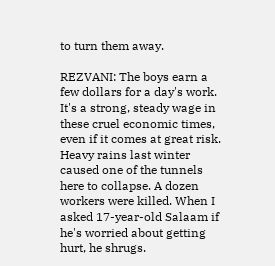to turn them away.

REZVANI: The boys earn a few dollars for a day's work. It's a strong, steady wage in these cruel economic times, even if it comes at great risk. Heavy rains last winter caused one of the tunnels here to collapse. A dozen workers were killed. When I asked 17-year-old Salaam if he's worried about getting hurt, he shrugs.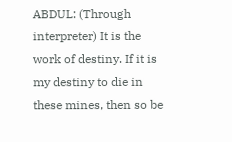ABDUL: (Through interpreter) It is the work of destiny. If it is my destiny to die in these mines, then so be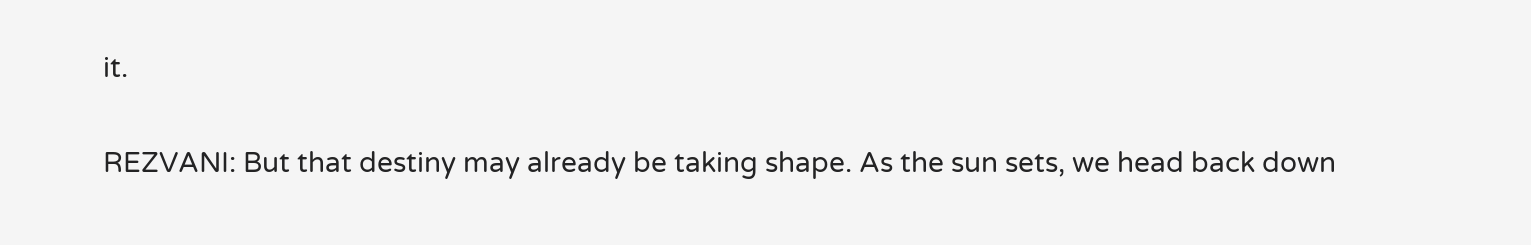it.

REZVANI: But that destiny may already be taking shape. As the sun sets, we head back down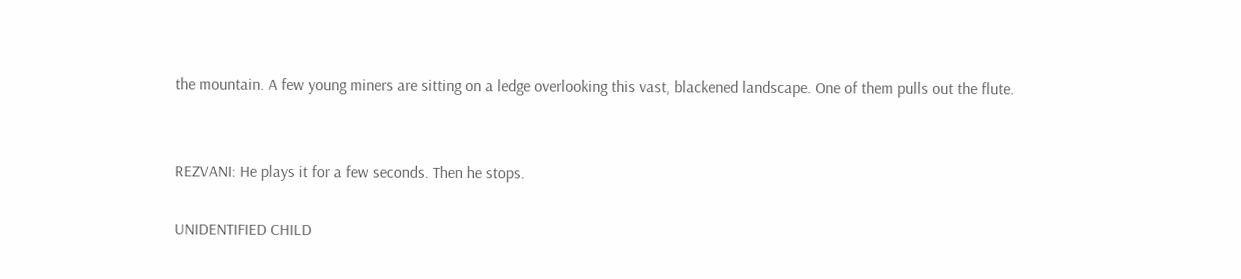the mountain. A few young miners are sitting on a ledge overlooking this vast, blackened landscape. One of them pulls out the flute.


REZVANI: He plays it for a few seconds. Then he stops.

UNIDENTIFIED CHILD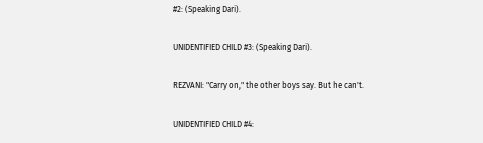#2: (Speaking Dari).

UNIDENTIFIED CHILD #3: (Speaking Dari).

REZVANI: "Carry on," the other boys say. But he can't.

UNIDENTIFIED CHILD #4: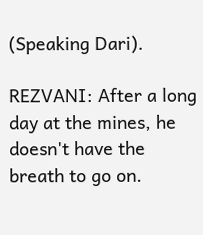(Speaking Dari).

REZVANI: After a long day at the mines, he doesn't have the breath to go on.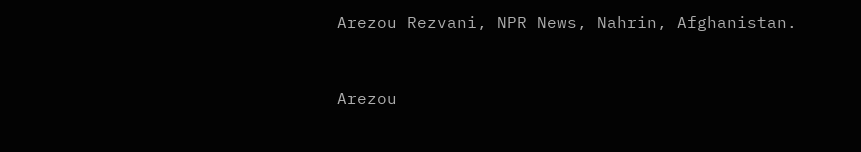Arezou Rezvani, NPR News, Nahrin, Afghanistan.


Arezou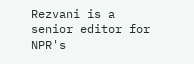Rezvani is a senior editor for NPR's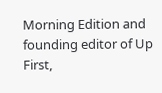Morning Edition and founding editor of Up First,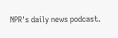NPR's daily news podcast.